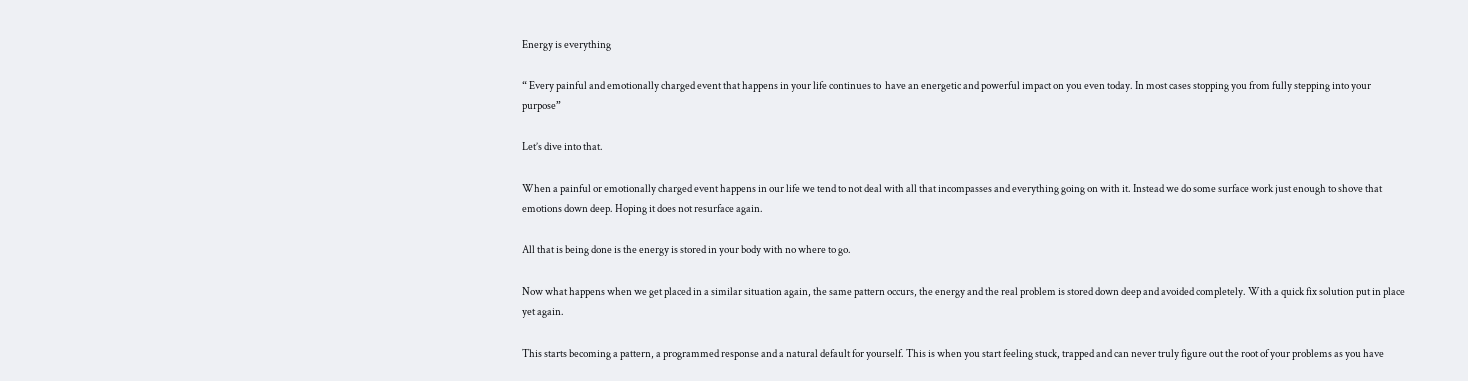Energy is everything

“ Every painful and emotionally charged event that happens in your life continues to  have an energetic and powerful impact on you even today. In most cases stopping you from fully stepping into your purpose”

Let’s dive into that.

When a painful or emotionally charged event happens in our life we tend to not deal with all that incompasses and everything going on with it. Instead we do some surface work just enough to shove that emotions down deep. Hoping it does not resurface again.

All that is being done is the energy is stored in your body with no where to go.

Now what happens when we get placed in a similar situation again, the same pattern occurs, the energy and the real problem is stored down deep and avoided completely. With a quick fix solution put in place yet again.

This starts becoming a pattern, a programmed response and a natural default for yourself. This is when you start feeling stuck, trapped and can never truly figure out the root of your problems as you have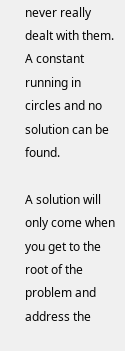never really dealt with them. A constant running in circles and no solution can be found.

A solution will only come when you get to the root of the problem and address the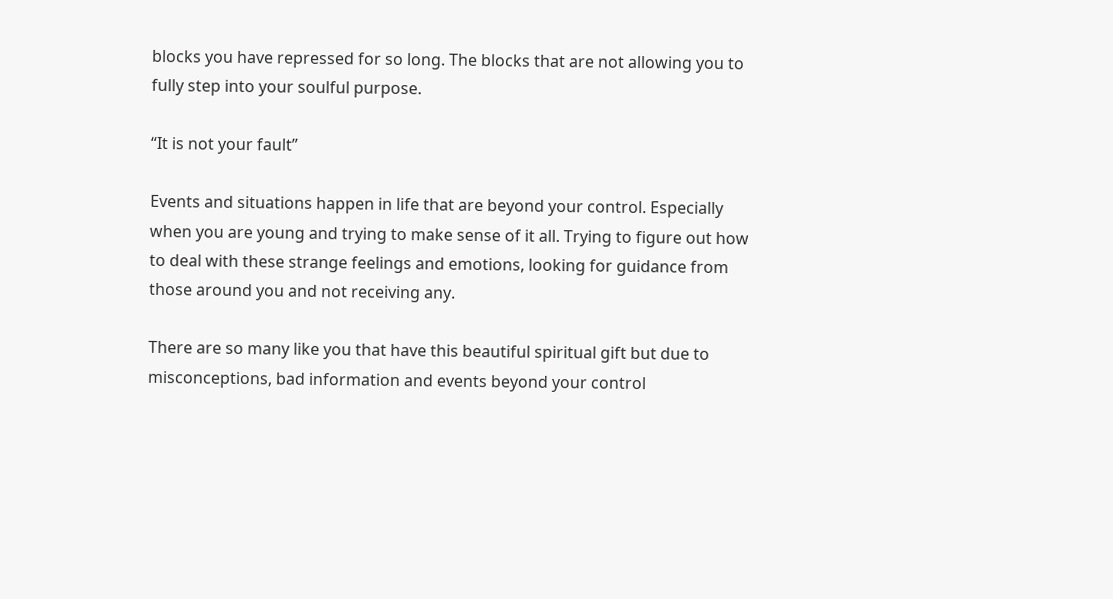blocks you have repressed for so long. The blocks that are not allowing you to fully step into your soulful purpose.

“It is not your fault”

Events and situations happen in life that are beyond your control. Especially when you are young and trying to make sense of it all. Trying to figure out how to deal with these strange feelings and emotions, looking for guidance from those around you and not receiving any.

There are so many like you that have this beautiful spiritual gift but due to misconceptions, bad information and events beyond your control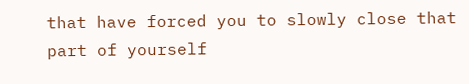that have forced you to slowly close that part of yourself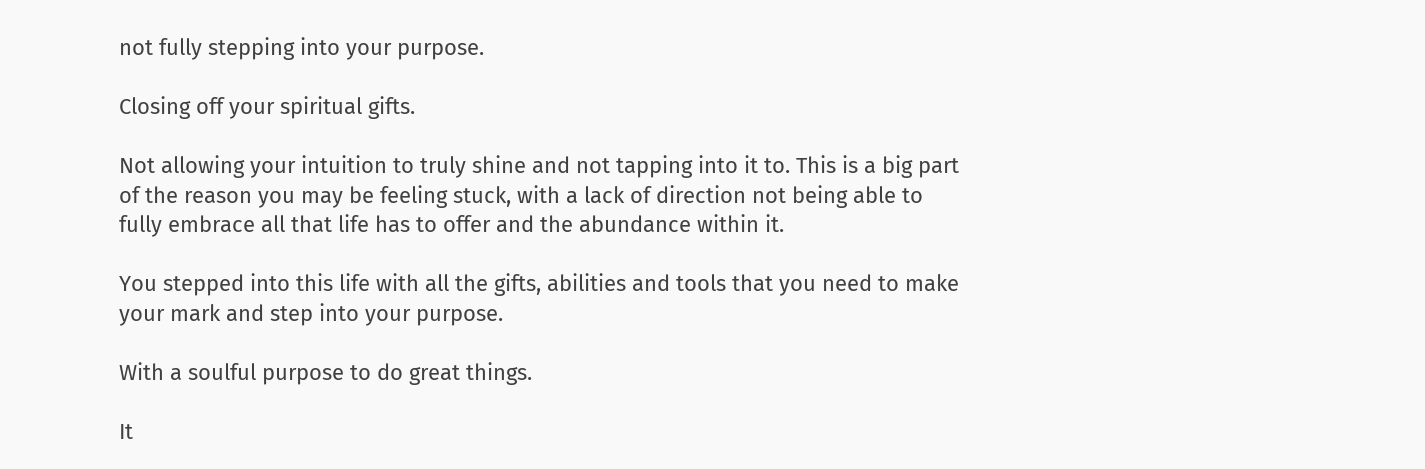not fully stepping into your purpose.

Closing off your spiritual gifts.

Not allowing your intuition to truly shine and not tapping into it to. This is a big part of the reason you may be feeling stuck, with a lack of direction not being able to fully embrace all that life has to offer and the abundance within it.

You stepped into this life with all the gifts, abilities and tools that you need to make your mark and step into your purpose.

With a soulful purpose to do great things.

It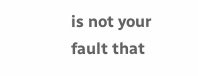is not your fault that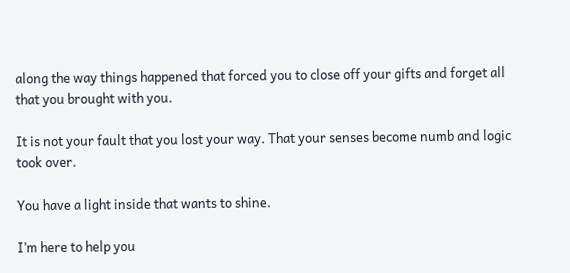along the way things happened that forced you to close off your gifts and forget all that you brought with you.

It is not your fault that you lost your way. That your senses become numb and logic took over.

You have a light inside that wants to shine.

I’m here to help you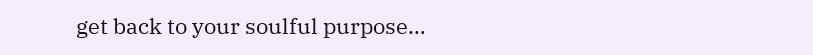get back to your soulful purpose…